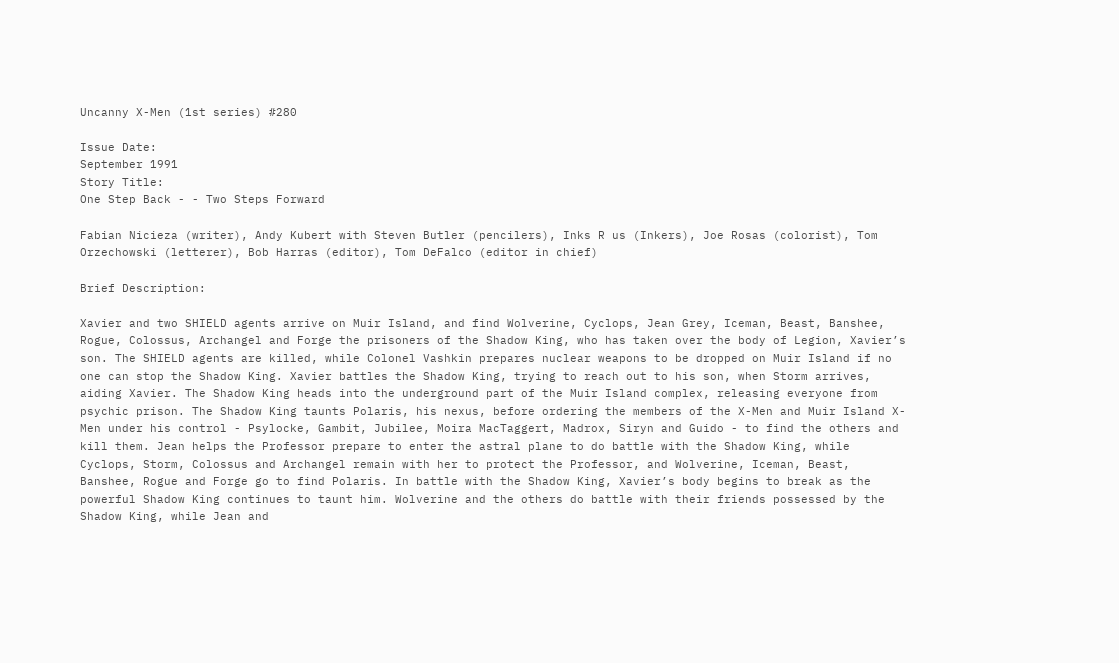Uncanny X-Men (1st series) #280

Issue Date:
September 1991
Story Title:
One Step Back - - Two Steps Forward

Fabian Nicieza (writer), Andy Kubert with Steven Butler (pencilers), Inks R us (Inkers), Joe Rosas (colorist), Tom Orzechowski (letterer), Bob Harras (editor), Tom DeFalco (editor in chief)

Brief Description:

Xavier and two SHIELD agents arrive on Muir Island, and find Wolverine, Cyclops, Jean Grey, Iceman, Beast, Banshee, Rogue, Colossus, Archangel and Forge the prisoners of the Shadow King, who has taken over the body of Legion, Xavier’s son. The SHIELD agents are killed, while Colonel Vashkin prepares nuclear weapons to be dropped on Muir Island if no one can stop the Shadow King. Xavier battles the Shadow King, trying to reach out to his son, when Storm arrives, aiding Xavier. The Shadow King heads into the underground part of the Muir Island complex, releasing everyone from psychic prison. The Shadow King taunts Polaris, his nexus, before ordering the members of the X-Men and Muir Island X-Men under his control - Psylocke, Gambit, Jubilee, Moira MacTaggert, Madrox, Siryn and Guido - to find the others and kill them. Jean helps the Professor prepare to enter the astral plane to do battle with the Shadow King, while Cyclops, Storm, Colossus and Archangel remain with her to protect the Professor, and Wolverine, Iceman, Beast, Banshee, Rogue and Forge go to find Polaris. In battle with the Shadow King, Xavier’s body begins to break as the powerful Shadow King continues to taunt him. Wolverine and the others do battle with their friends possessed by the Shadow King, while Jean and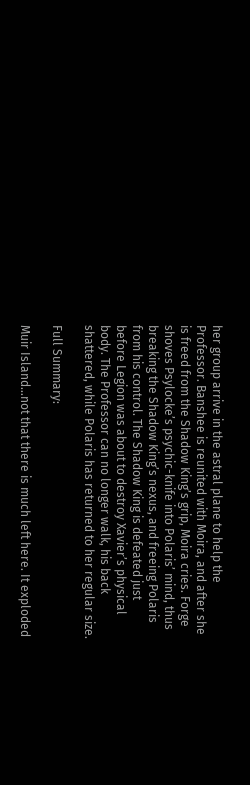her group arrive in the astral plane to help the Professor. Banshee is reunited with Moira, and after she is freed from the Shadow King’s grip, Moira cries. Forge shoves Psylocke’s psychic-knife into Polaris’ mind, thus breaking the Shadow King’s nexus, and freeing Polaris from his control. The Shadow King is defeated just before Legion was about to destroy Xavier’s physical body. The Professor can no longer walk, his back shattered, while Polaris has returned to her regular size.

Full Summary:

Muir Island…not that there is much left here. It exploded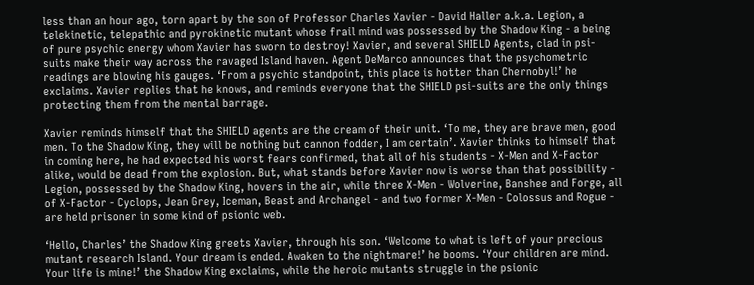less than an hour ago, torn apart by the son of Professor Charles Xavier - David Haller a.k.a. Legion, a telekinetic, telepathic and pyrokinetic mutant whose frail mind was possessed by the Shadow King - a being of pure psychic energy whom Xavier has sworn to destroy! Xavier, and several SHIELD Agents, clad in psi-suits make their way across the ravaged Island haven. Agent DeMarco announces that the psychometric readings are blowing his gauges. ‘From a psychic standpoint, this place is hotter than Chernobyl!’ he exclaims. Xavier replies that he knows, and reminds everyone that the SHIELD psi-suits are the only things protecting them from the mental barrage.

Xavier reminds himself that the SHIELD agents are the cream of their unit. ‘To me, they are brave men, good men. To the Shadow King, they will be nothing but cannon fodder, I am certain’. Xavier thinks to himself that in coming here, he had expected his worst fears confirmed, that all of his students - X-Men and X-Factor alike, would be dead from the explosion. But, what stands before Xavier now is worse than that possibility - Legion, possessed by the Shadow King, hovers in the air, while three X-Men - Wolverine, Banshee and Forge, all of X-Factor - Cyclops, Jean Grey, Iceman, Beast and Archangel - and two former X-Men - Colossus and Rogue - are held prisoner in some kind of psionic web.

‘Hello, Charles’ the Shadow King greets Xavier, through his son. ‘Welcome to what is left of your precious mutant research Island. Your dream is ended. Awaken to the nightmare!’ he booms. ‘Your children are mind. Your life is mine!’ the Shadow King exclaims, while the heroic mutants struggle in the psionic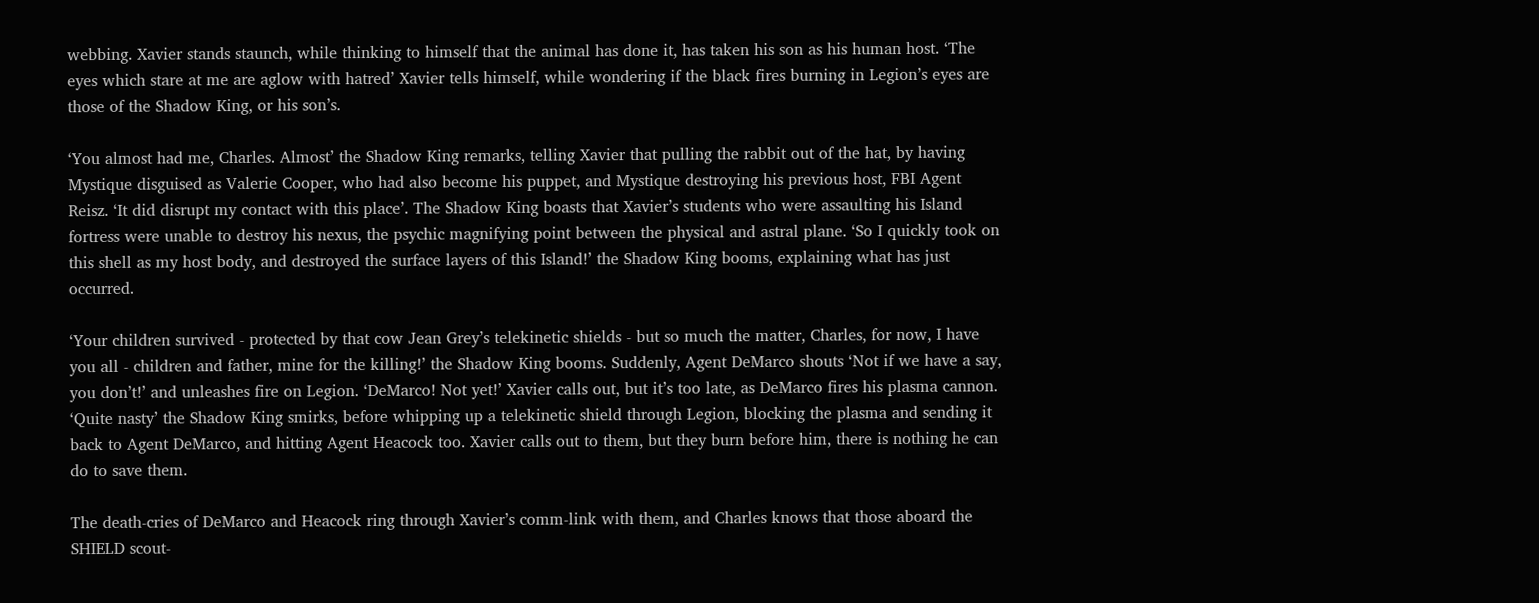webbing. Xavier stands staunch, while thinking to himself that the animal has done it, has taken his son as his human host. ‘The eyes which stare at me are aglow with hatred’ Xavier tells himself, while wondering if the black fires burning in Legion’s eyes are those of the Shadow King, or his son’s.

‘You almost had me, Charles. Almost’ the Shadow King remarks, telling Xavier that pulling the rabbit out of the hat, by having Mystique disguised as Valerie Cooper, who had also become his puppet, and Mystique destroying his previous host, FBI Agent Reisz. ‘It did disrupt my contact with this place’. The Shadow King boasts that Xavier’s students who were assaulting his Island fortress were unable to destroy his nexus, the psychic magnifying point between the physical and astral plane. ‘So I quickly took on this shell as my host body, and destroyed the surface layers of this Island!’ the Shadow King booms, explaining what has just occurred.

‘Your children survived - protected by that cow Jean Grey’s telekinetic shields - but so much the matter, Charles, for now, I have you all - children and father, mine for the killing!’ the Shadow King booms. Suddenly, Agent DeMarco shouts ‘Not if we have a say, you don’t!’ and unleashes fire on Legion. ‘DeMarco! Not yet!’ Xavier calls out, but it’s too late, as DeMarco fires his plasma cannon. ‘Quite nasty’ the Shadow King smirks, before whipping up a telekinetic shield through Legion, blocking the plasma and sending it back to Agent DeMarco, and hitting Agent Heacock too. Xavier calls out to them, but they burn before him, there is nothing he can do to save them.

The death-cries of DeMarco and Heacock ring through Xavier’s comm-link with them, and Charles knows that those aboard the SHIELD scout-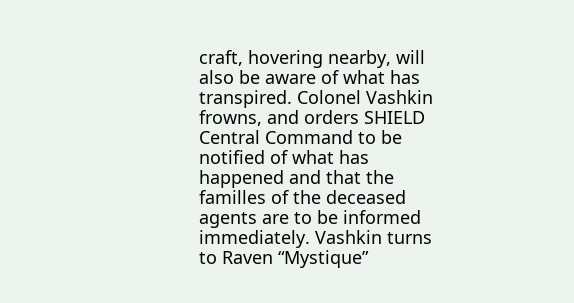craft, hovering nearby, will also be aware of what has transpired. Colonel Vashkin frowns, and orders SHIELD Central Command to be notified of what has happened and that the familles of the deceased agents are to be informed immediately. Vashkin turns to Raven “Mystique”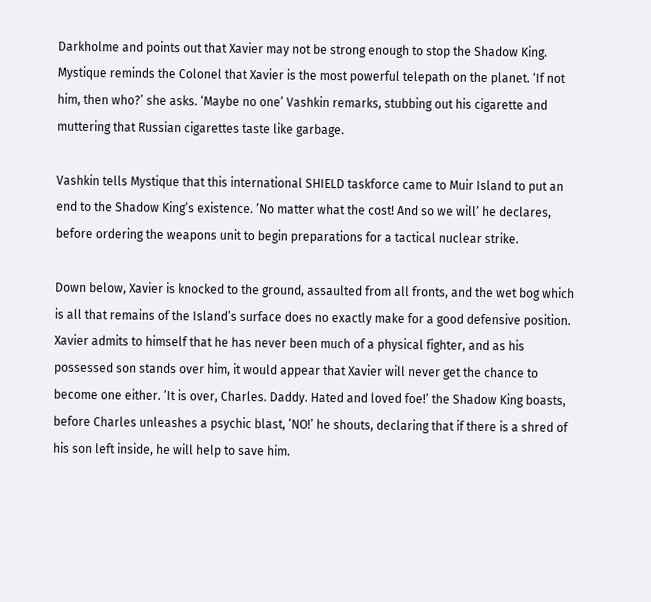Darkholme and points out that Xavier may not be strong enough to stop the Shadow King. Mystique reminds the Colonel that Xavier is the most powerful telepath on the planet. ‘If not him, then who?’ she asks. ‘Maybe no one’ Vashkin remarks, stubbing out his cigarette and muttering that Russian cigarettes taste like garbage.

Vashkin tells Mystique that this international SHIELD taskforce came to Muir Island to put an end to the Shadow King’s existence. ’No matter what the cost! And so we will’ he declares, before ordering the weapons unit to begin preparations for a tactical nuclear strike.

Down below, Xavier is knocked to the ground, assaulted from all fronts, and the wet bog which is all that remains of the Island’s surface does no exactly make for a good defensive position. Xavier admits to himself that he has never been much of a physical fighter, and as his possessed son stands over him, it would appear that Xavier will never get the chance to become one either. ’It is over, Charles. Daddy. Hated and loved foe!’ the Shadow King boasts, before Charles unleashes a psychic blast, ’NO!’ he shouts, declaring that if there is a shred of his son left inside, he will help to save him.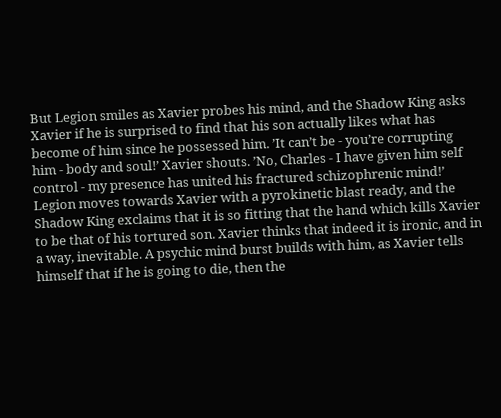But Legion smiles as Xavier probes his mind, and the Shadow King asks Xavier if he is surprised to find that his son actually likes what has become of him since he possessed him. ’It can’t be - you’re corrupting him - body and soul!’ Xavier shouts. ’No, Charles - I have given him self control - my presence has united his fractured schizophrenic mind!’ Legion moves towards Xavier with a pyrokinetic blast ready, and the Shadow King exclaims that it is so fitting that the hand which kills Xavier to be that of his tortured son. Xavier thinks that indeed it is ironic, and in a way, inevitable. A psychic mind burst builds with him, as Xavier tells himself that if he is going to die, then the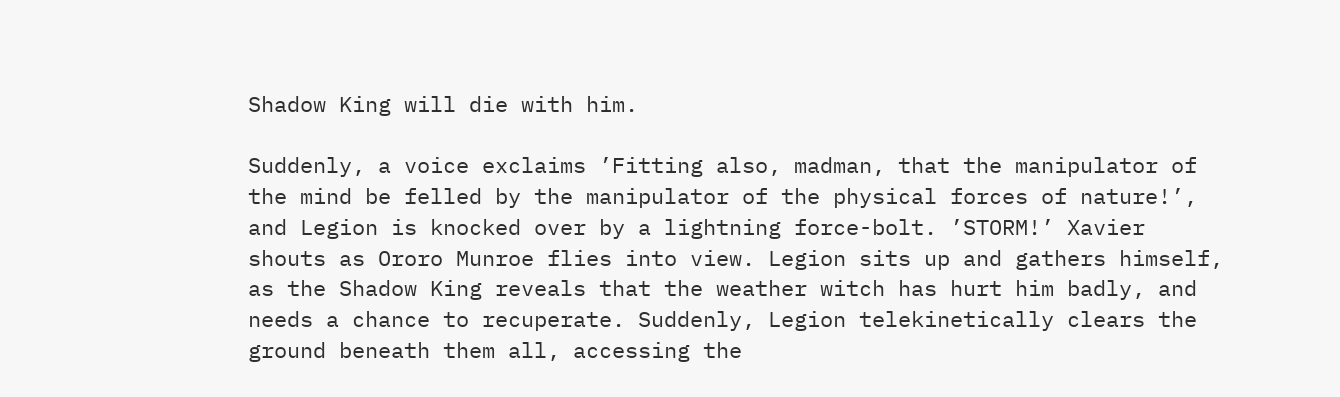Shadow King will die with him.

Suddenly, a voice exclaims ’Fitting also, madman, that the manipulator of the mind be felled by the manipulator of the physical forces of nature!’, and Legion is knocked over by a lightning force-bolt. ’STORM!’ Xavier shouts as Ororo Munroe flies into view. Legion sits up and gathers himself, as the Shadow King reveals that the weather witch has hurt him badly, and needs a chance to recuperate. Suddenly, Legion telekinetically clears the ground beneath them all, accessing the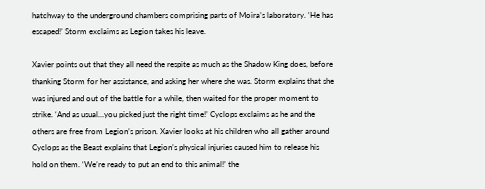hatchway to the underground chambers comprising parts of Moira’s laboratory. ‘He has escaped!’ Storm exclaims as Legion takes his leave.

Xavier points out that they all need the respite as much as the Shadow King does, before thanking Storm for her assistance, and asking her where she was. Storm explains that she was injured and out of the battle for a while, then waited for the proper moment to strike. ‘And as usual…you picked just the right time!’ Cyclops exclaims as he and the others are free from Legion’s prison. Xavier looks at his children who all gather around Cyclops as the Beast explains that Legion’s physical injuries caused him to release his hold on them. ‘We’re ready to put an end to this animal!’ the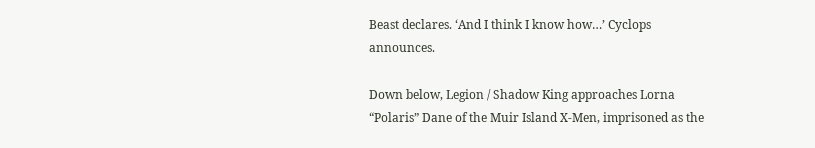Beast declares. ‘And I think I know how…’ Cyclops announces.

Down below, Legion / Shadow King approaches Lorna “Polaris” Dane of the Muir Island X-Men, imprisoned as the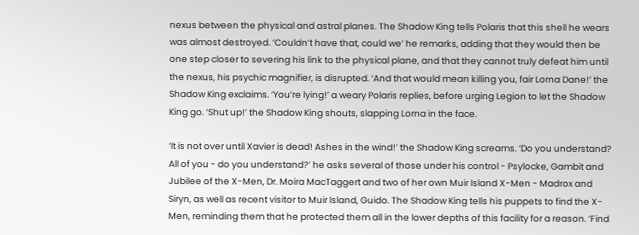nexus between the physical and astral planes. The Shadow King tells Polaris that this shell he wears was almost destroyed. ‘Couldn’t have that, could we’ he remarks, adding that they would then be one step closer to severing his link to the physical plane, and that they cannot truly defeat him until the nexus, his psychic magnifier, is disrupted. ‘And that would mean killing you, fair Lorna Dane!’ the Shadow King exclaims. ‘You’re lying!’ a weary Polaris replies, before urging Legion to let the Shadow King go. ‘Shut up!’ the Shadow King shouts, slapping Lorna in the face.

‘It is not over until Xavier is dead! Ashes in the wind!’ the Shadow King screams. ‘Do you understand? All of you - do you understand?’ he asks several of those under his control - Psylocke, Gambit and Jubilee of the X-Men, Dr. Moira MacTaggert and two of her own Muir Island X-Men - Madrox and Siryn, as well as recent visitor to Muir Island, Guido. The Shadow King tells his puppets to find the X-Men, reminding them that he protected them all in the lower depths of this facility for a reason. ‘Find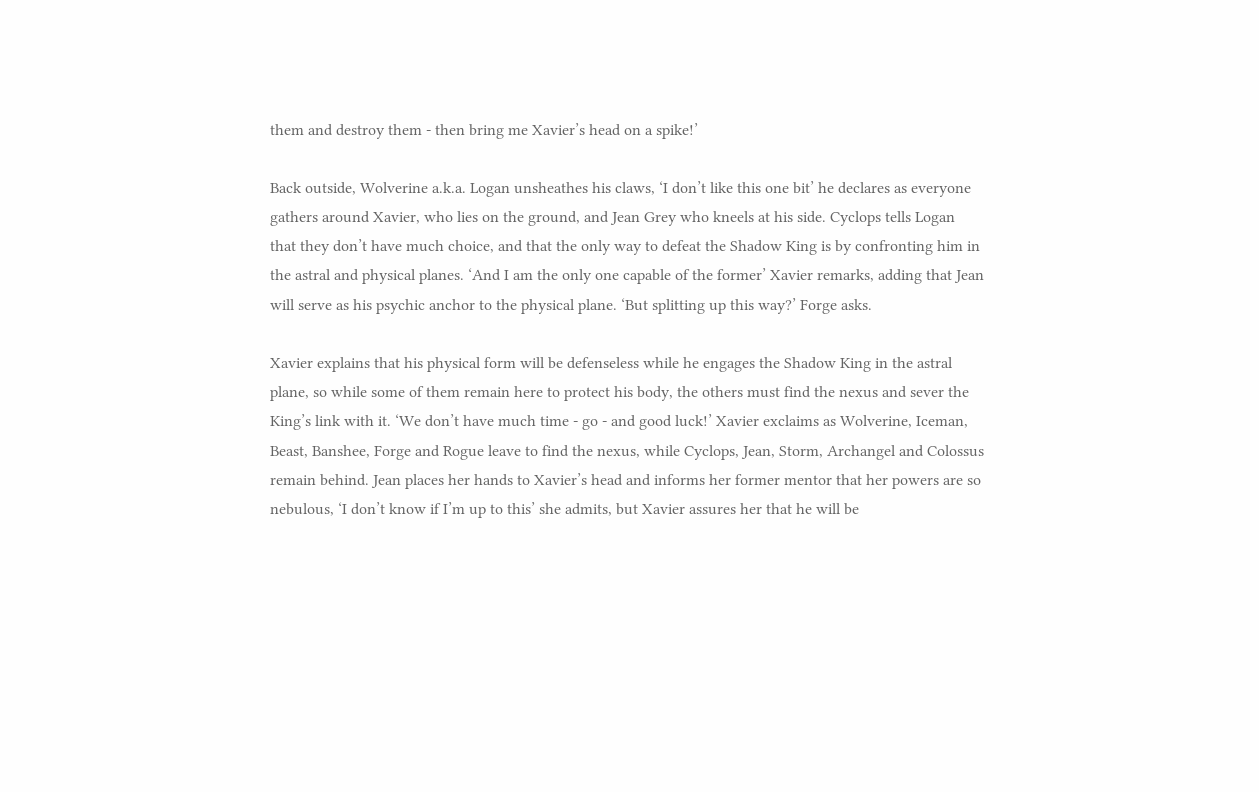them and destroy them - then bring me Xavier’s head on a spike!’

Back outside, Wolverine a.k.a. Logan unsheathes his claws, ‘I don’t like this one bit’ he declares as everyone gathers around Xavier, who lies on the ground, and Jean Grey who kneels at his side. Cyclops tells Logan that they don’t have much choice, and that the only way to defeat the Shadow King is by confronting him in the astral and physical planes. ‘And I am the only one capable of the former’ Xavier remarks, adding that Jean will serve as his psychic anchor to the physical plane. ‘But splitting up this way?’ Forge asks.

Xavier explains that his physical form will be defenseless while he engages the Shadow King in the astral plane, so while some of them remain here to protect his body, the others must find the nexus and sever the King’s link with it. ‘We don’t have much time - go - and good luck!’ Xavier exclaims as Wolverine, Iceman, Beast, Banshee, Forge and Rogue leave to find the nexus, while Cyclops, Jean, Storm, Archangel and Colossus remain behind. Jean places her hands to Xavier’s head and informs her former mentor that her powers are so nebulous, ‘I don’t know if I’m up to this’ she admits, but Xavier assures her that he will be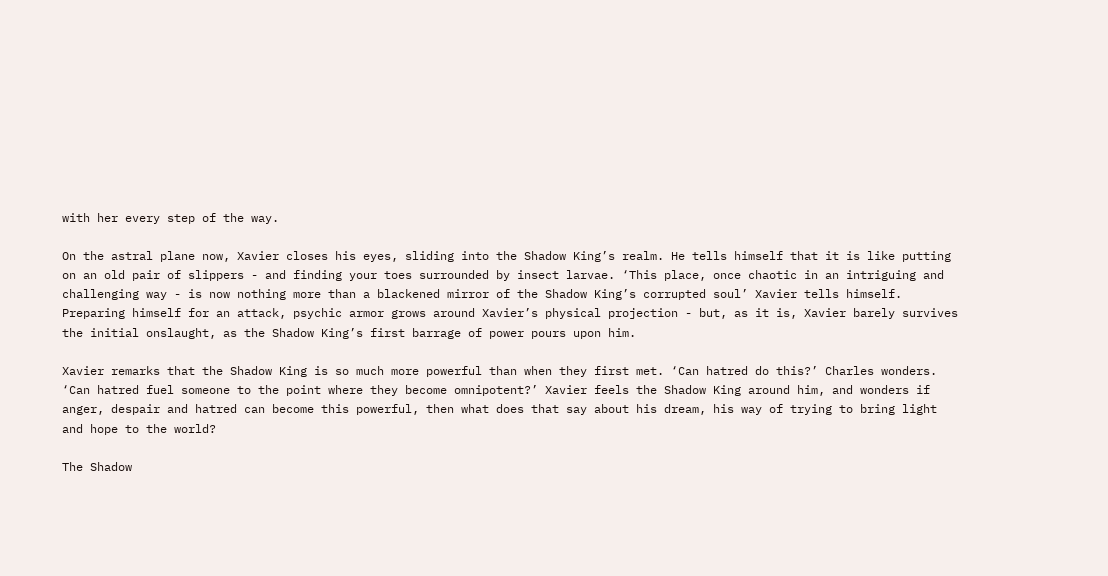with her every step of the way.

On the astral plane now, Xavier closes his eyes, sliding into the Shadow King’s realm. He tells himself that it is like putting on an old pair of slippers - and finding your toes surrounded by insect larvae. ‘This place, once chaotic in an intriguing and challenging way - is now nothing more than a blackened mirror of the Shadow King’s corrupted soul’ Xavier tells himself. Preparing himself for an attack, psychic armor grows around Xavier’s physical projection - but, as it is, Xavier barely survives the initial onslaught, as the Shadow King’s first barrage of power pours upon him.

Xavier remarks that the Shadow King is so much more powerful than when they first met. ‘Can hatred do this?’ Charles wonders. ‘Can hatred fuel someone to the point where they become omnipotent?’ Xavier feels the Shadow King around him, and wonders if anger, despair and hatred can become this powerful, then what does that say about his dream, his way of trying to bring light and hope to the world?

The Shadow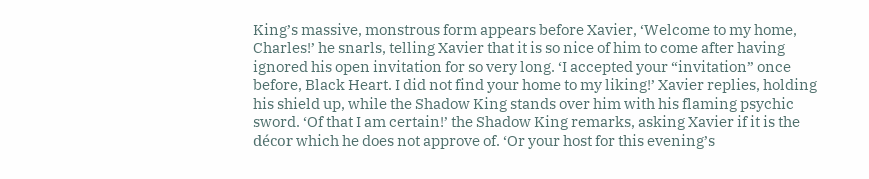King’s massive, monstrous form appears before Xavier, ‘Welcome to my home, Charles!’ he snarls, telling Xavier that it is so nice of him to come after having ignored his open invitation for so very long. ‘I accepted your “invitation” once before, Black Heart. I did not find your home to my liking!’ Xavier replies, holding his shield up, while the Shadow King stands over him with his flaming psychic sword. ‘Of that I am certain!’ the Shadow King remarks, asking Xavier if it is the décor which he does not approve of. ‘Or your host for this evening’s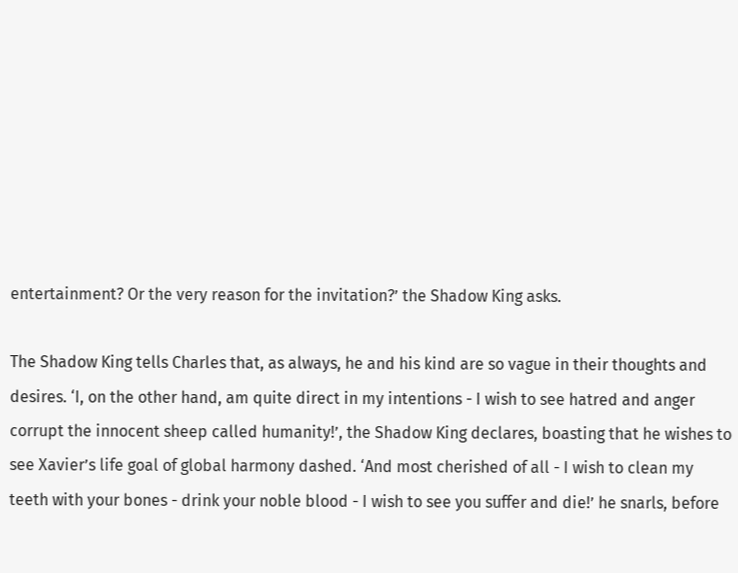entertainment? Or the very reason for the invitation?’ the Shadow King asks.

The Shadow King tells Charles that, as always, he and his kind are so vague in their thoughts and desires. ‘I, on the other hand, am quite direct in my intentions - I wish to see hatred and anger corrupt the innocent sheep called humanity!’, the Shadow King declares, boasting that he wishes to see Xavier’s life goal of global harmony dashed. ‘And most cherished of all - I wish to clean my teeth with your bones - drink your noble blood - I wish to see you suffer and die!’ he snarls, before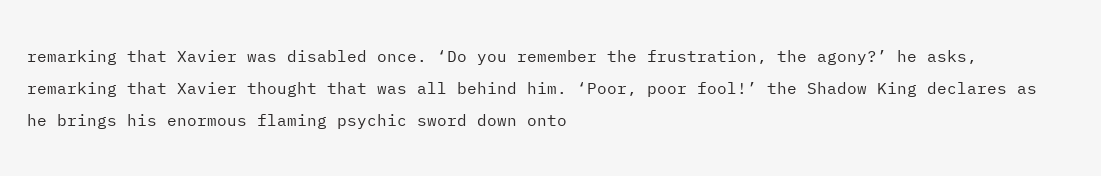remarking that Xavier was disabled once. ‘Do you remember the frustration, the agony?’ he asks, remarking that Xavier thought that was all behind him. ‘Poor, poor fool!’ the Shadow King declares as he brings his enormous flaming psychic sword down onto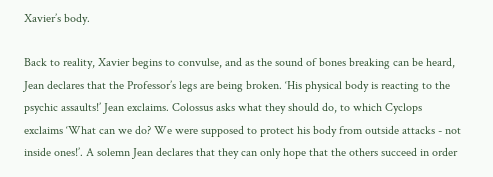Xavier’s body.

Back to reality, Xavier begins to convulse, and as the sound of bones breaking can be heard, Jean declares that the Professor’s legs are being broken. ‘His physical body is reacting to the psychic assaults!’ Jean exclaims. Colossus asks what they should do, to which Cyclops exclaims ‘What can we do? We were supposed to protect his body from outside attacks - not inside ones!’. A solemn Jean declares that they can only hope that the others succeed in order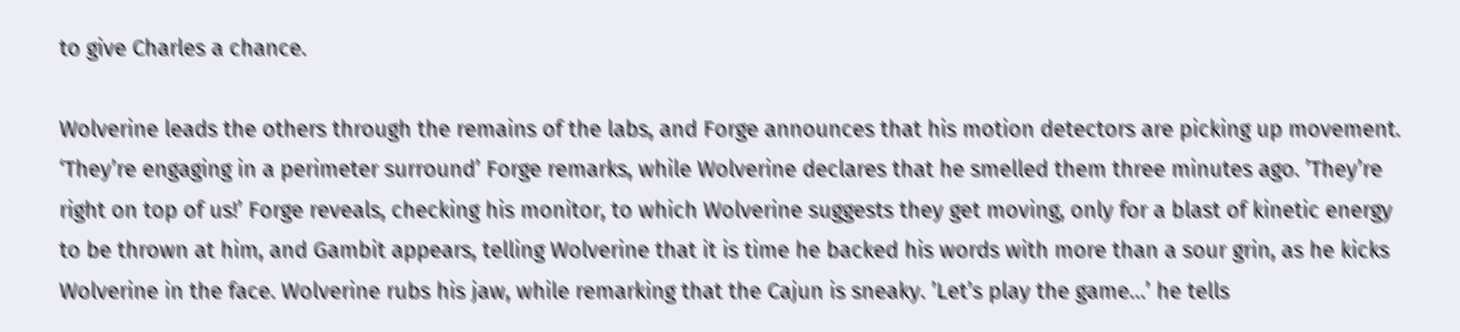to give Charles a chance.

Wolverine leads the others through the remains of the labs, and Forge announces that his motion detectors are picking up movement. ‘They’re engaging in a perimeter surround’ Forge remarks, while Wolverine declares that he smelled them three minutes ago. ’They’re right on top of us!’ Forge reveals, checking his monitor, to which Wolverine suggests they get moving, only for a blast of kinetic energy to be thrown at him, and Gambit appears, telling Wolverine that it is time he backed his words with more than a sour grin, as he kicks Wolverine in the face. Wolverine rubs his jaw, while remarking that the Cajun is sneaky. ’Let’s play the game…’ he tells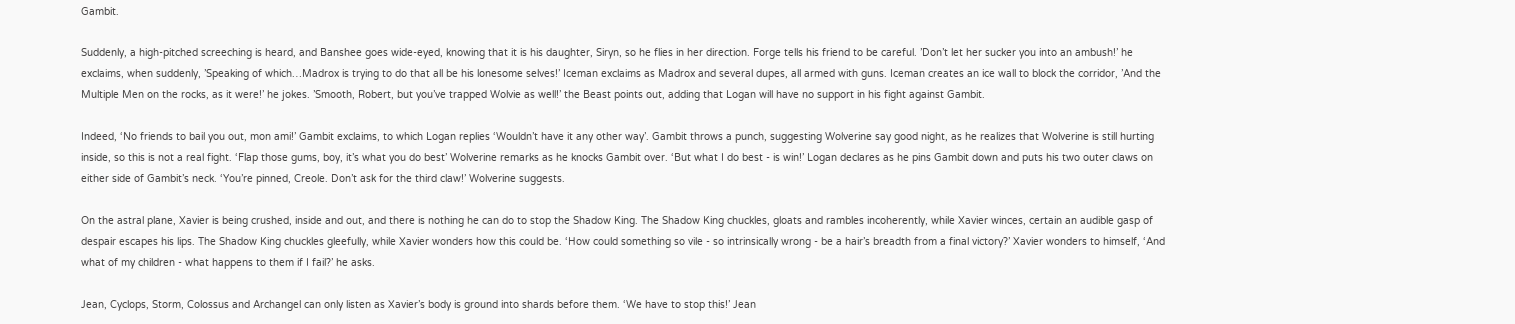Gambit.

Suddenly, a high-pitched screeching is heard, and Banshee goes wide-eyed, knowing that it is his daughter, Siryn, so he flies in her direction. Forge tells his friend to be careful. ’Don’t let her sucker you into an ambush!’ he exclaims, when suddenly, ’Speaking of which…Madrox is trying to do that all be his lonesome selves!’ Iceman exclaims as Madrox and several dupes, all armed with guns. Iceman creates an ice wall to block the corridor, ’And the Multiple Men on the rocks, as it were!’ he jokes. ’Smooth, Robert, but you’ve trapped Wolvie as well!’ the Beast points out, adding that Logan will have no support in his fight against Gambit.

Indeed, ‘No friends to bail you out, mon ami!’ Gambit exclaims, to which Logan replies ‘Wouldn’t have it any other way’. Gambit throws a punch, suggesting Wolverine say good night, as he realizes that Wolverine is still hurting inside, so this is not a real fight. ‘Flap those gums, boy, it’s what you do best’ Wolverine remarks as he knocks Gambit over. ‘But what I do best - is win!’ Logan declares as he pins Gambit down and puts his two outer claws on either side of Gambit’s neck. ‘You’re pinned, Creole. Don’t ask for the third claw!’ Wolverine suggests.

On the astral plane, Xavier is being crushed, inside and out, and there is nothing he can do to stop the Shadow King. The Shadow King chuckles, gloats and rambles incoherently, while Xavier winces, certain an audible gasp of despair escapes his lips. The Shadow King chuckles gleefully, while Xavier wonders how this could be. ‘How could something so vile - so intrinsically wrong - be a hair’s breadth from a final victory?’ Xavier wonders to himself, ‘And what of my children - what happens to them if I fail?’ he asks.

Jean, Cyclops, Storm, Colossus and Archangel can only listen as Xavier’s body is ground into shards before them. ‘We have to stop this!’ Jean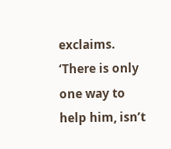exclaims. ‘There is only one way to help him, isn’t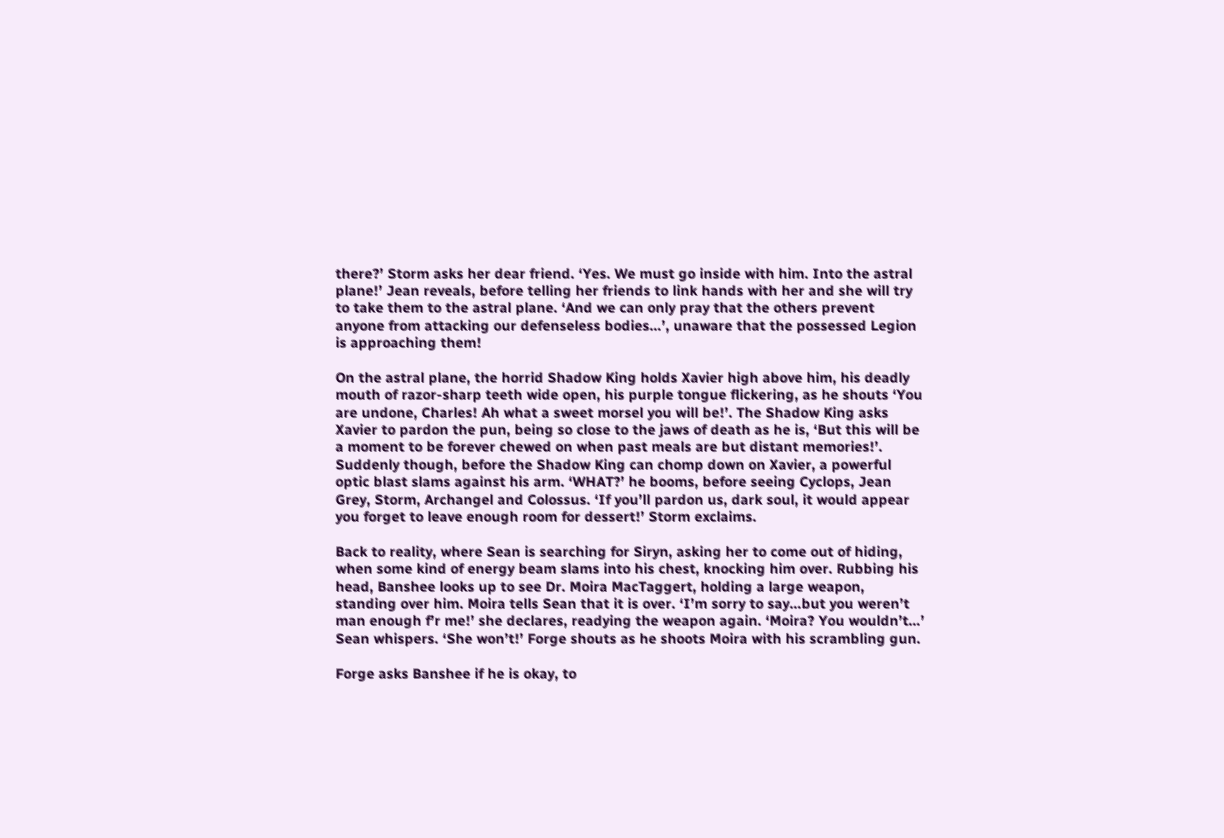there?’ Storm asks her dear friend. ‘Yes. We must go inside with him. Into the astral plane!’ Jean reveals, before telling her friends to link hands with her and she will try to take them to the astral plane. ‘And we can only pray that the others prevent anyone from attacking our defenseless bodies…’, unaware that the possessed Legion is approaching them!

On the astral plane, the horrid Shadow King holds Xavier high above him, his deadly mouth of razor-sharp teeth wide open, his purple tongue flickering, as he shouts ‘You are undone, Charles! Ah what a sweet morsel you will be!’. The Shadow King asks Xavier to pardon the pun, being so close to the jaws of death as he is, ‘But this will be a moment to be forever chewed on when past meals are but distant memories!’. Suddenly though, before the Shadow King can chomp down on Xavier, a powerful optic blast slams against his arm. ‘WHAT?’ he booms, before seeing Cyclops, Jean Grey, Storm, Archangel and Colossus. ‘If you’ll pardon us, dark soul, it would appear you forget to leave enough room for dessert!’ Storm exclaims.

Back to reality, where Sean is searching for Siryn, asking her to come out of hiding, when some kind of energy beam slams into his chest, knocking him over. Rubbing his head, Banshee looks up to see Dr. Moira MacTaggert, holding a large weapon, standing over him. Moira tells Sean that it is over. ‘I’m sorry to say…but you weren’t man enough f’r me!’ she declares, readying the weapon again. ‘Moira? You wouldn’t…’ Sean whispers. ‘She won’t!’ Forge shouts as he shoots Moira with his scrambling gun.

Forge asks Banshee if he is okay, to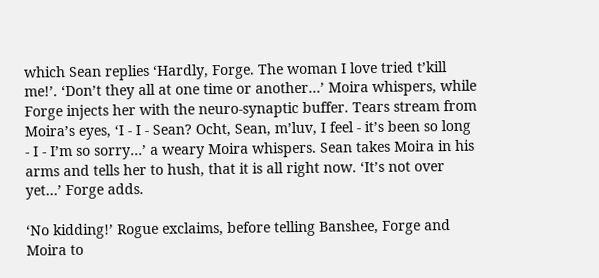which Sean replies ‘Hardly, Forge. The woman I love tried t’kill me!’. ‘Don’t they all at one time or another…’ Moira whispers, while Forge injects her with the neuro-synaptic buffer. Tears stream from Moira’s eyes, ‘I - I - Sean? Ocht, Sean, m’luv, I feel - it’s been so long - I - I’m so sorry…’ a weary Moira whispers. Sean takes Moira in his arms and tells her to hush, that it is all right now. ‘It’s not over yet…’ Forge adds.

‘No kidding!’ Rogue exclaims, before telling Banshee, Forge and Moira to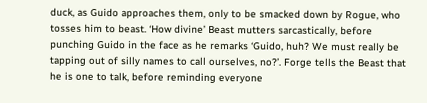duck, as Guido approaches them, only to be smacked down by Rogue, who tosses him to beast. ‘How divine’ Beast mutters sarcastically, before punching Guido in the face as he remarks ‘Guido, huh? We must really be tapping out of silly names to call ourselves, no?’. Forge tells the Beast that he is one to talk, before reminding everyone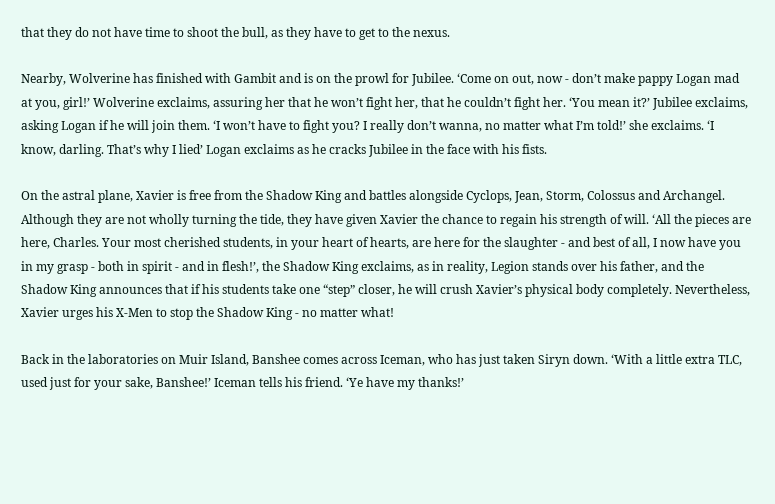that they do not have time to shoot the bull, as they have to get to the nexus.

Nearby, Wolverine has finished with Gambit and is on the prowl for Jubilee. ‘Come on out, now - don’t make pappy Logan mad at you, girl!’ Wolverine exclaims, assuring her that he won’t fight her, that he couldn’t fight her. ‘You mean it?’ Jubilee exclaims, asking Logan if he will join them. ‘I won’t have to fight you? I really don’t wanna, no matter what I’m told!’ she exclaims. ‘I know, darling. That’s why I lied’ Logan exclaims as he cracks Jubilee in the face with his fists.

On the astral plane, Xavier is free from the Shadow King and battles alongside Cyclops, Jean, Storm, Colossus and Archangel. Although they are not wholly turning the tide, they have given Xavier the chance to regain his strength of will. ‘All the pieces are here, Charles. Your most cherished students, in your heart of hearts, are here for the slaughter - and best of all, I now have you in my grasp - both in spirit - and in flesh!’, the Shadow King exclaims, as in reality, Legion stands over his father, and the Shadow King announces that if his students take one “step” closer, he will crush Xavier’s physical body completely. Nevertheless, Xavier urges his X-Men to stop the Shadow King - no matter what!

Back in the laboratories on Muir Island, Banshee comes across Iceman, who has just taken Siryn down. ‘With a little extra TLC, used just for your sake, Banshee!’ Iceman tells his friend. ‘Ye have my thanks!’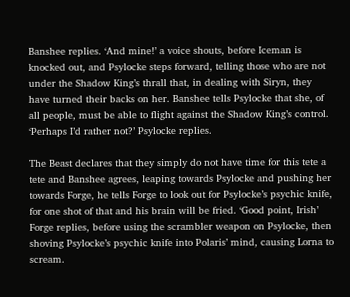Banshee replies. ‘And mine!’ a voice shouts, before Iceman is knocked out, and Psylocke steps forward, telling those who are not under the Shadow King’s thrall that, in dealing with Siryn, they have turned their backs on her. Banshee tells Psylocke that she, of all people, must be able to flight against the Shadow King’s control. ‘Perhaps I’d rather not?’ Psylocke replies.

The Beast declares that they simply do not have time for this tete a tete and Banshee agrees, leaping towards Psylocke and pushing her towards Forge, he tells Forge to look out for Psylocke’s psychic knife, for one shot of that and his brain will be fried. ‘Good point, Irish’ Forge replies, before using the scrambler weapon on Psylocke, then shoving Psylocke’s psychic knife into Polaris’ mind, causing Lorna to scream.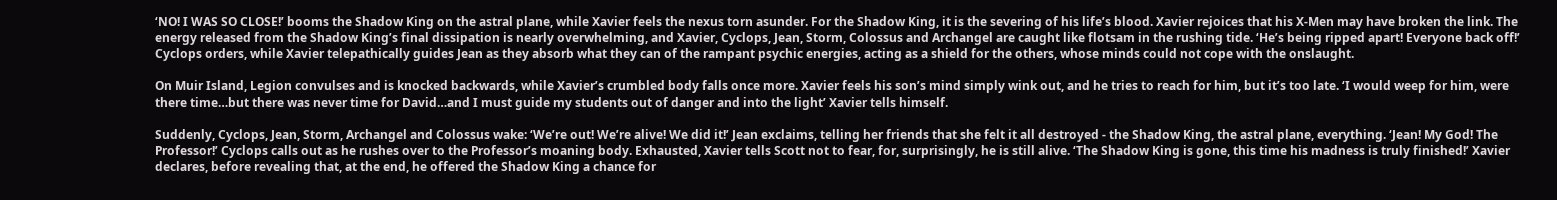‘NO! I WAS SO CLOSE!’ booms the Shadow King on the astral plane, while Xavier feels the nexus torn asunder. For the Shadow King, it is the severing of his life’s blood. Xavier rejoices that his X-Men may have broken the link. The energy released from the Shadow King’s final dissipation is nearly overwhelming, and Xavier, Cyclops, Jean, Storm, Colossus and Archangel are caught like flotsam in the rushing tide. ‘He’s being ripped apart! Everyone back off!’ Cyclops orders, while Xavier telepathically guides Jean as they absorb what they can of the rampant psychic energies, acting as a shield for the others, whose minds could not cope with the onslaught.

On Muir Island, Legion convulses and is knocked backwards, while Xavier’s crumbled body falls once more. Xavier feels his son’s mind simply wink out, and he tries to reach for him, but it’s too late. ‘I would weep for him, were there time…but there was never time for David…and I must guide my students out of danger and into the light’ Xavier tells himself.

Suddenly, Cyclops, Jean, Storm, Archangel and Colossus wake: ‘We’re out! We’re alive! We did it!’ Jean exclaims, telling her friends that she felt it all destroyed - the Shadow King, the astral plane, everything. ‘Jean! My God! The Professor!’ Cyclops calls out as he rushes over to the Professor’s moaning body. Exhausted, Xavier tells Scott not to fear, for, surprisingly, he is still alive. ‘The Shadow King is gone, this time his madness is truly finished!’ Xavier declares, before revealing that, at the end, he offered the Shadow King a chance for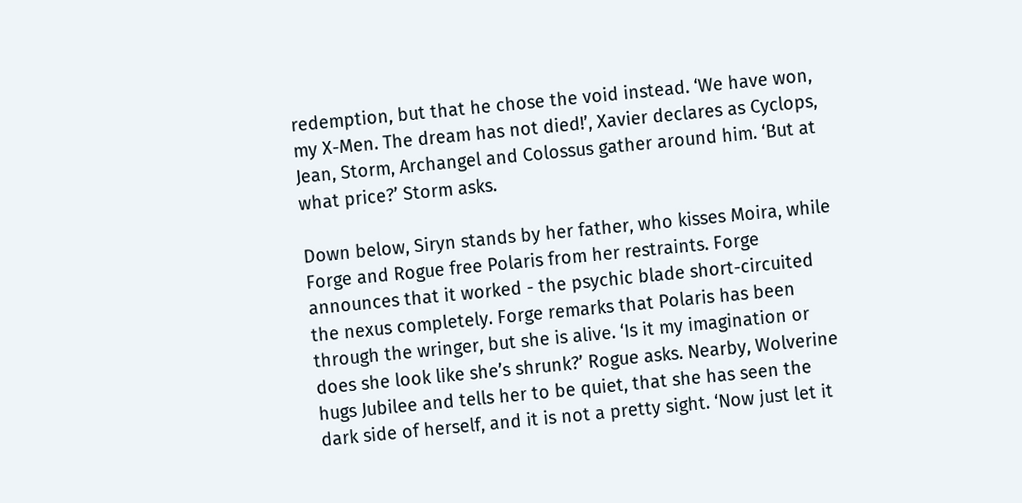redemption, but that he chose the void instead. ‘We have won, my X-Men. The dream has not died!’, Xavier declares as Cyclops, Jean, Storm, Archangel and Colossus gather around him. ‘But at what price?’ Storm asks.

Down below, Siryn stands by her father, who kisses Moira, while Forge and Rogue free Polaris from her restraints. Forge announces that it worked - the psychic blade short-circuited the nexus completely. Forge remarks that Polaris has been through the wringer, but she is alive. ‘Is it my imagination or does she look like she’s shrunk?’ Rogue asks. Nearby, Wolverine hugs Jubilee and tells her to be quiet, that she has seen the dark side of herself, and it is not a pretty sight. ‘Now just let it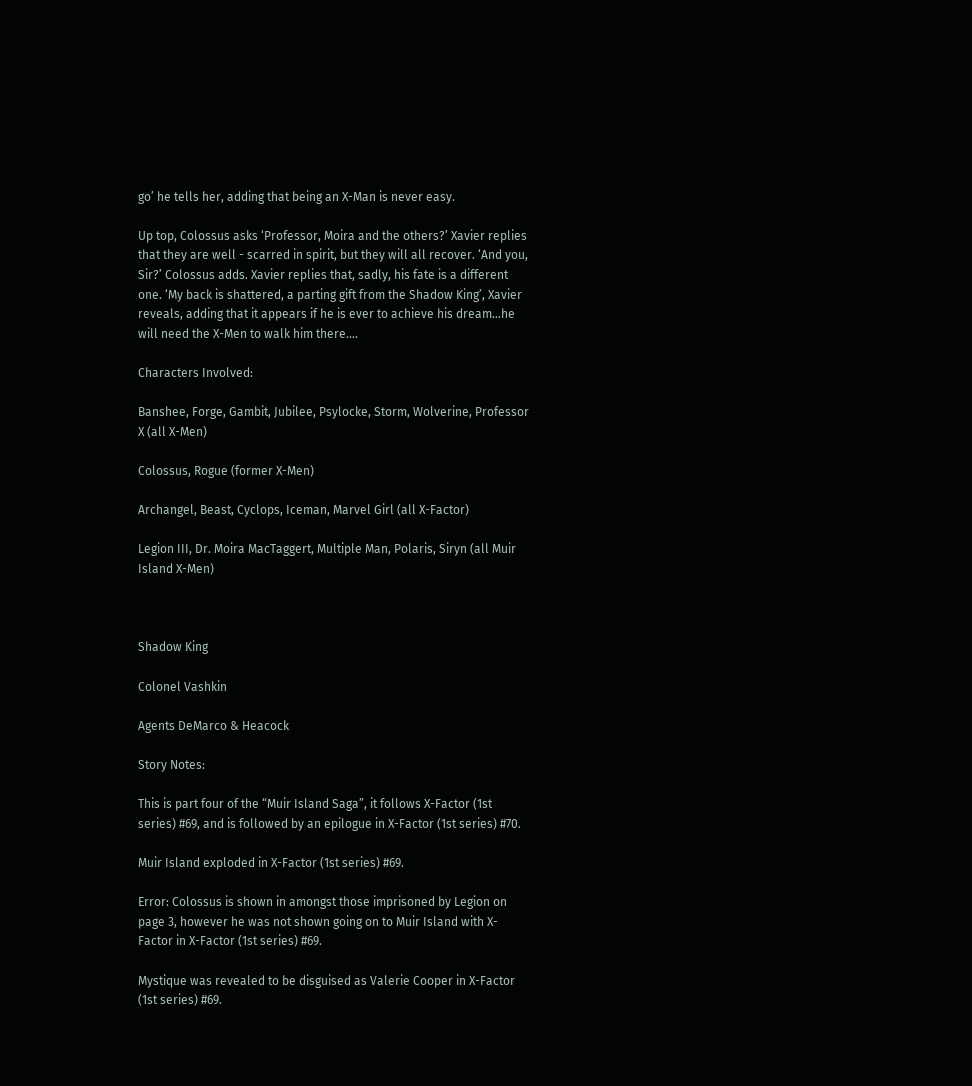go’ he tells her, adding that being an X-Man is never easy.

Up top, Colossus asks ‘Professor, Moira and the others?’ Xavier replies that they are well - scarred in spirit, but they will all recover. ‘And you, Sir?’ Colossus adds. Xavier replies that, sadly, his fate is a different one. ‘My back is shattered, a parting gift from the Shadow King’, Xavier reveals, adding that it appears if he is ever to achieve his dream…he will need the X-Men to walk him there….

Characters Involved:

Banshee, Forge, Gambit, Jubilee, Psylocke, Storm, Wolverine, Professor X (all X-Men)

Colossus, Rogue (former X-Men)

Archangel, Beast, Cyclops, Iceman, Marvel Girl (all X-Factor)

Legion III, Dr. Moira MacTaggert, Multiple Man, Polaris, Siryn (all Muir Island X-Men)



Shadow King

Colonel Vashkin

Agents DeMarco & Heacock

Story Notes:

This is part four of the “Muir Island Saga”, it follows X-Factor (1st series) #69, and is followed by an epilogue in X-Factor (1st series) #70.

Muir Island exploded in X-Factor (1st series) #69.

Error: Colossus is shown in amongst those imprisoned by Legion on page 3, however he was not shown going on to Muir Island with X-Factor in X-Factor (1st series) #69.

Mystique was revealed to be disguised as Valerie Cooper in X-Factor (1st series) #69.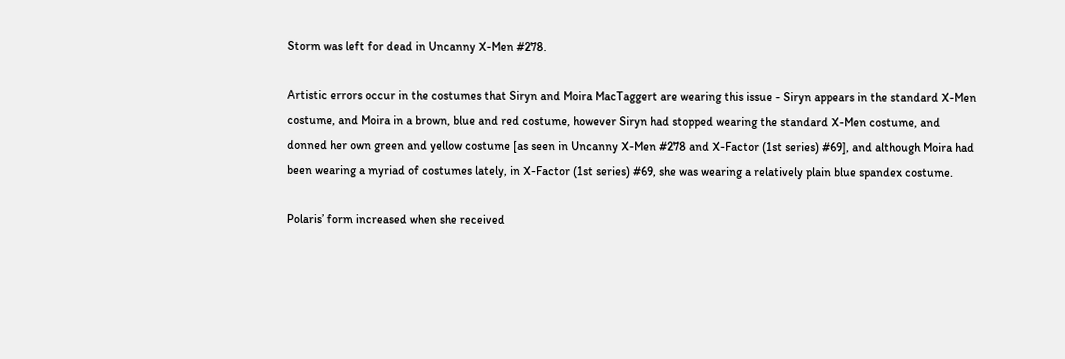Storm was left for dead in Uncanny X-Men #278.

Artistic errors occur in the costumes that Siryn and Moira MacTaggert are wearing this issue - Siryn appears in the standard X-Men costume, and Moira in a brown, blue and red costume, however Siryn had stopped wearing the standard X-Men costume, and donned her own green and yellow costume [as seen in Uncanny X-Men #278 and X-Factor (1st series) #69], and although Moira had been wearing a myriad of costumes lately, in X-Factor (1st series) #69, she was wearing a relatively plain blue spandex costume.

Polaris’ form increased when she received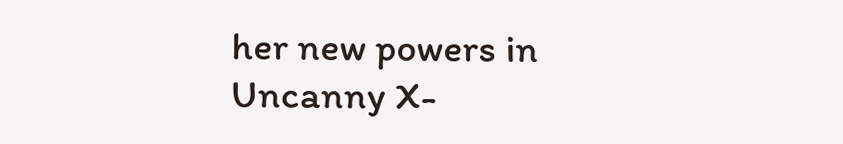her new powers in Uncanny X-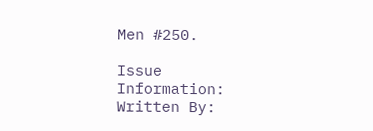Men #250.

Issue Information:
Written By: